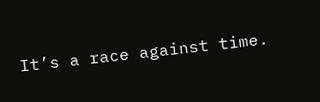It’s a race against time.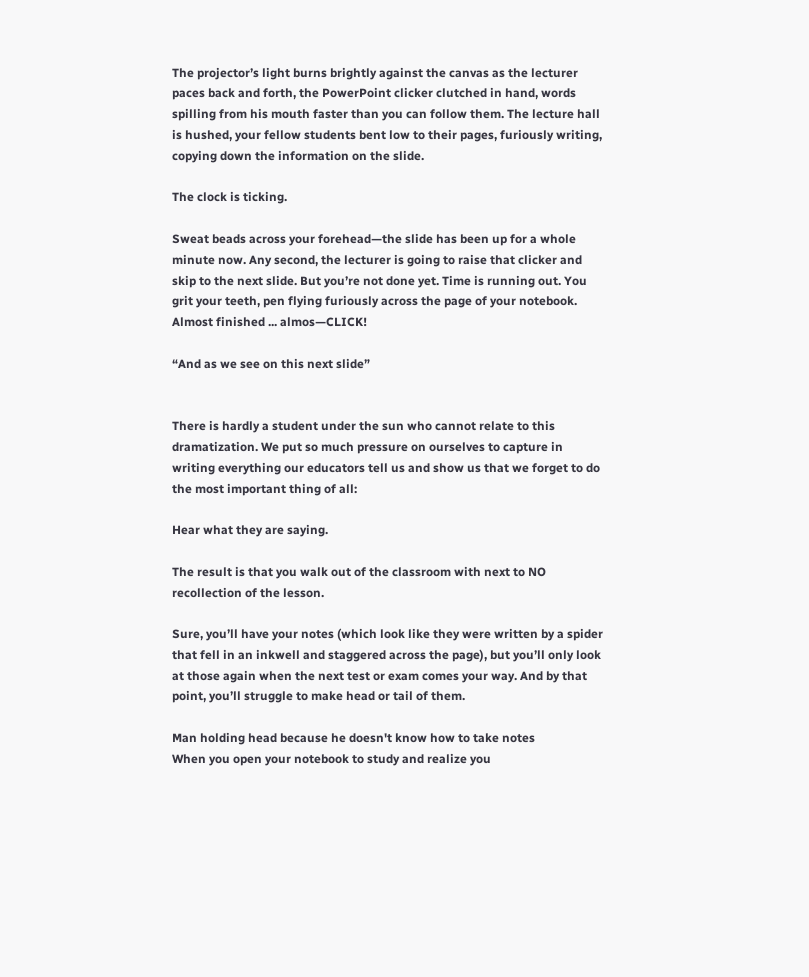The projector’s light burns brightly against the canvas as the lecturer paces back and forth, the PowerPoint clicker clutched in hand, words spilling from his mouth faster than you can follow them. The lecture hall is hushed, your fellow students bent low to their pages, furiously writing, copying down the information on the slide.

The clock is ticking.

Sweat beads across your forehead—the slide has been up for a whole minute now. Any second, the lecturer is going to raise that clicker and skip to the next slide. But you’re not done yet. Time is running out. You grit your teeth, pen flying furiously across the page of your notebook. Almost finished ... almos—CLICK!

“And as we see on this next slide”


There is hardly a student under the sun who cannot relate to this dramatization. We put so much pressure on ourselves to capture in writing everything our educators tell us and show us that we forget to do the most important thing of all:

Hear what they are saying.

The result is that you walk out of the classroom with next to NO recollection of the lesson.

Sure, you’ll have your notes (which look like they were written by a spider that fell in an inkwell and staggered across the page), but you’ll only look at those again when the next test or exam comes your way. And by that point, you’ll struggle to make head or tail of them.

Man holding head because he doesn't know how to take notes
When you open your notebook to study and realize you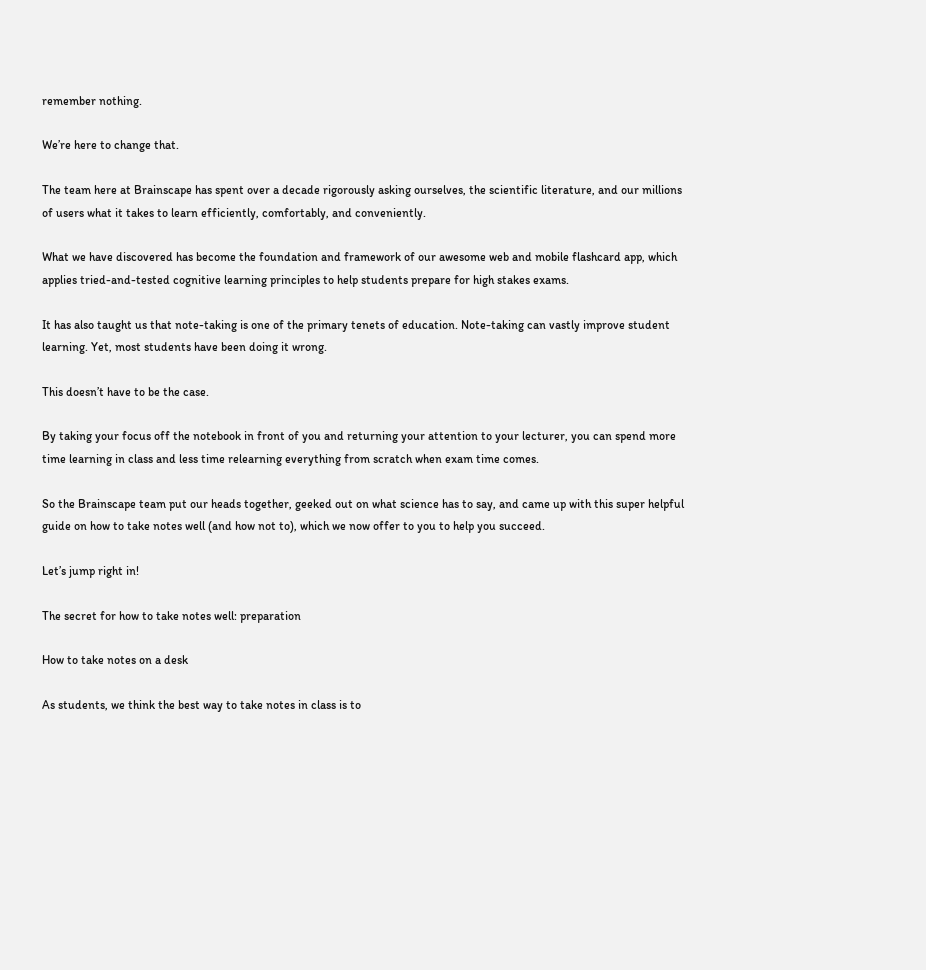remember nothing.

We’re here to change that.

The team here at Brainscape has spent over a decade rigorously asking ourselves, the scientific literature, and our millions of users what it takes to learn efficiently, comfortably, and conveniently.

What we have discovered has become the foundation and framework of our awesome web and mobile flashcard app, which applies tried-and-tested cognitive learning principles to help students prepare for high stakes exams.

It has also taught us that note-taking is one of the primary tenets of education. Note-taking can vastly improve student learning. Yet, most students have been doing it wrong.

This doesn’t have to be the case.

By taking your focus off the notebook in front of you and returning your attention to your lecturer, you can spend more time learning in class and less time relearning everything from scratch when exam time comes.

So the Brainscape team put our heads together, geeked out on what science has to say, and came up with this super helpful guide on how to take notes well (and how not to), which we now offer to you to help you succeed.

Let’s jump right in!

The secret for how to take notes well: preparation

How to take notes on a desk

As students, we think the best way to take notes in class is to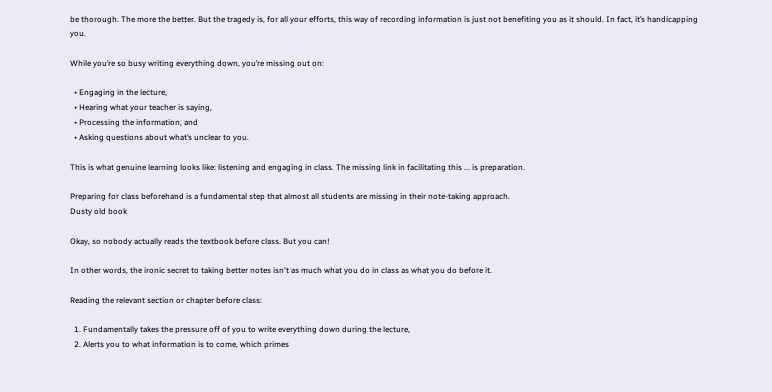be thorough. The more the better. But the tragedy is, for all your efforts, this way of recording information is just not benefiting you as it should. In fact, it’s handicapping you.

While you’re so busy writing everything down, you’re missing out on:

  • Engaging in the lecture,
  • Hearing what your teacher is saying,
  • Processing the information, and
  • Asking questions about what’s unclear to you.

This is what genuine learning looks like: listening and engaging in class. The missing link in facilitating this ... is preparation.

Preparing for class beforehand is a fundamental step that almost all students are missing in their note-taking approach.
Dusty old book

Okay, so nobody actually reads the textbook before class. But you can!

In other words, the ironic secret to taking better notes isn't as much what you do in class as what you do before it.

Reading the relevant section or chapter before class:

  1. Fundamentally takes the pressure off of you to write everything down during the lecture,
  2. Alerts you to what information is to come, which primes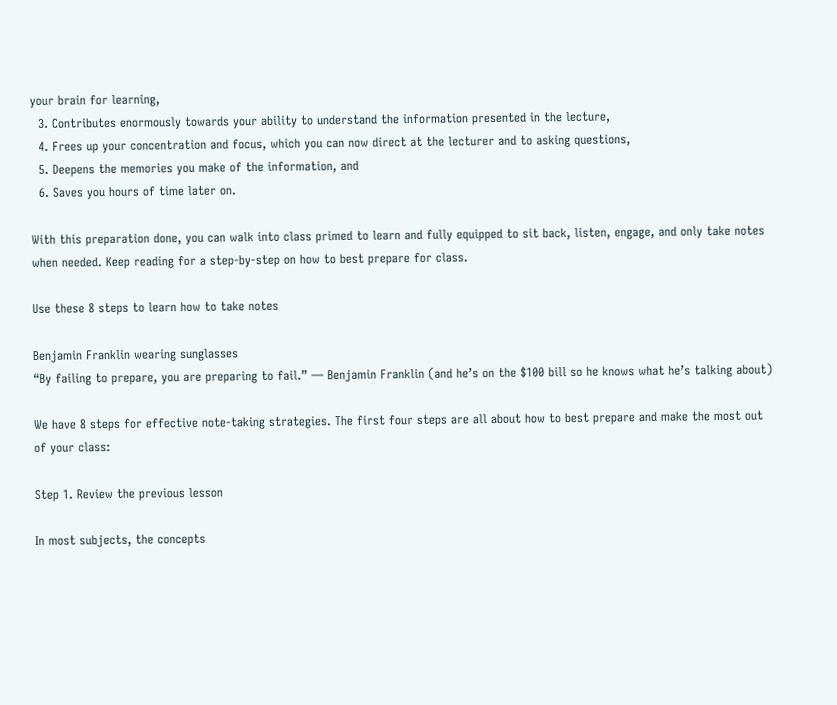your brain for learning,
  3. Contributes enormously towards your ability to understand the information presented in the lecture,
  4. Frees up your concentration and focus, which you can now direct at the lecturer and to asking questions,
  5. Deepens the memories you make of the information, and
  6. Saves you hours of time later on.

With this preparation done, you can walk into class primed to learn and fully equipped to sit back, listen, engage, and only take notes when needed. Keep reading for a step-by-step on how to best prepare for class.

Use these 8 steps to learn how to take notes

Benjamin Franklin wearing sunglasses
“By failing to prepare, you are preparing to fail.” ― Benjamin Franklin (and he’s on the $100 bill so he knows what he’s talking about)

We have 8 steps for effective note-taking strategies. The first four steps are all about how to best prepare and make the most out of your class:

Step 1. Review the previous lesson

In most subjects, the concepts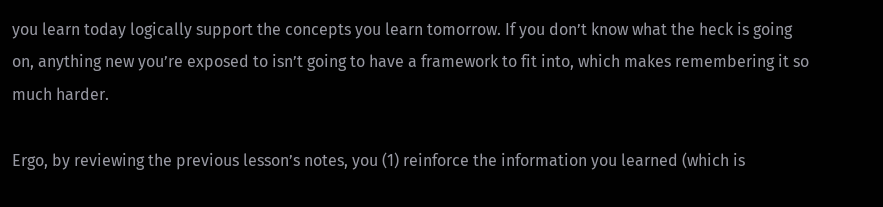you learn today logically support the concepts you learn tomorrow. If you don’t know what the heck is going on, anything new you’re exposed to isn’t going to have a framework to fit into, which makes remembering it so much harder.

Ergo, by reviewing the previous lesson’s notes, you (1) reinforce the information you learned (which is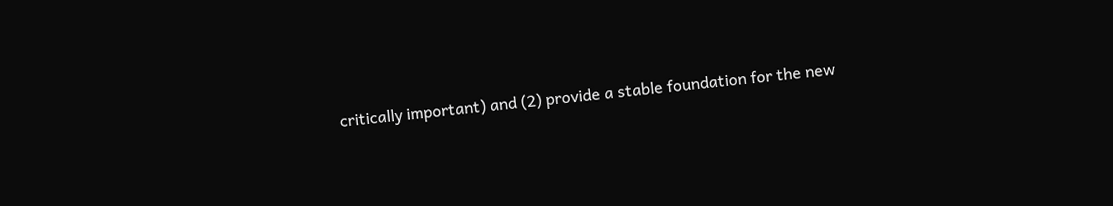critically important) and (2) provide a stable foundation for the new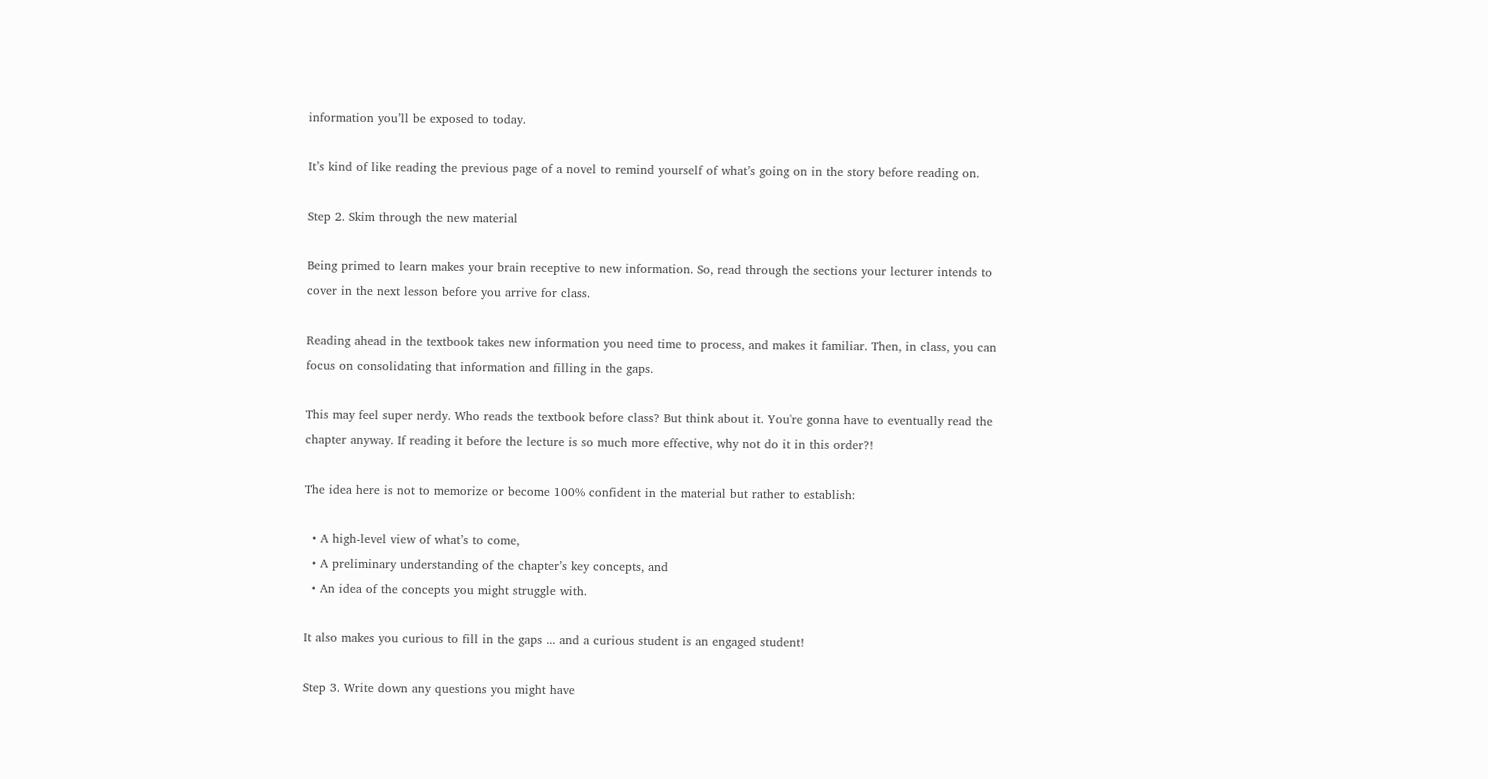information you’ll be exposed to today.

It’s kind of like reading the previous page of a novel to remind yourself of what’s going on in the story before reading on.

Step 2. Skim through the new material

Being primed to learn makes your brain receptive to new information. So, read through the sections your lecturer intends to cover in the next lesson before you arrive for class.

Reading ahead in the textbook takes new information you need time to process, and makes it familiar. Then, in class, you can focus on consolidating that information and filling in the gaps.

This may feel super nerdy. Who reads the textbook before class? But think about it. You're gonna have to eventually read the chapter anyway. If reading it before the lecture is so much more effective, why not do it in this order?!

The idea here is not to memorize or become 100% confident in the material but rather to establish:

  • A high-level view of what’s to come,
  • A preliminary understanding of the chapter’s key concepts, and
  • An idea of the concepts you might struggle with.

It also makes you curious to fill in the gaps ... and a curious student is an engaged student!

Step 3. Write down any questions you might have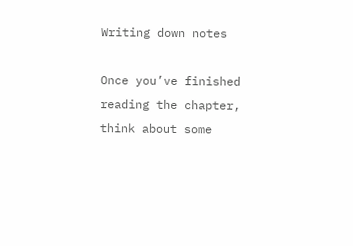Writing down notes

Once you’ve finished reading the chapter, think about some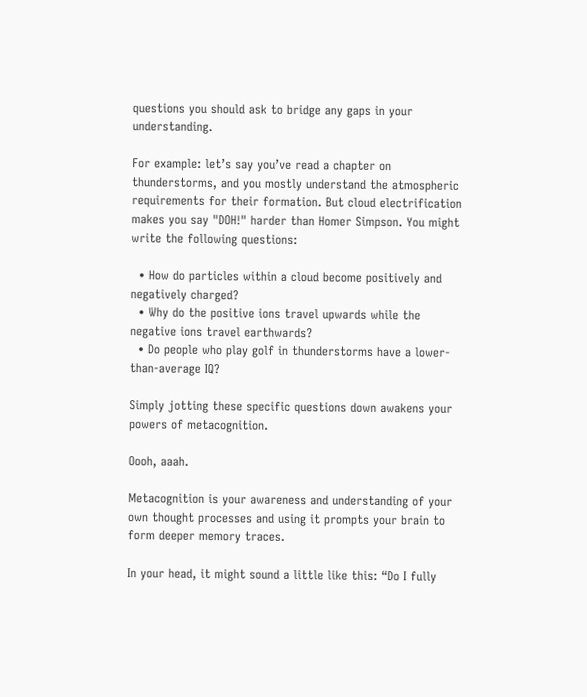questions you should ask to bridge any gaps in your understanding.

For example: let’s say you’ve read a chapter on thunderstorms, and you mostly understand the atmospheric requirements for their formation. But cloud electrification makes you say "DOH!" harder than Homer Simpson. You might write the following questions:

  • How do particles within a cloud become positively and negatively charged?
  • Why do the positive ions travel upwards while the negative ions travel earthwards?
  • Do people who play golf in thunderstorms have a lower-than-average IQ?

Simply jotting these specific questions down awakens your powers of metacognition.

Oooh, aaah.

Metacognition is your awareness and understanding of your own thought processes and using it prompts your brain to form deeper memory traces.

In your head, it might sound a little like this: “Do I fully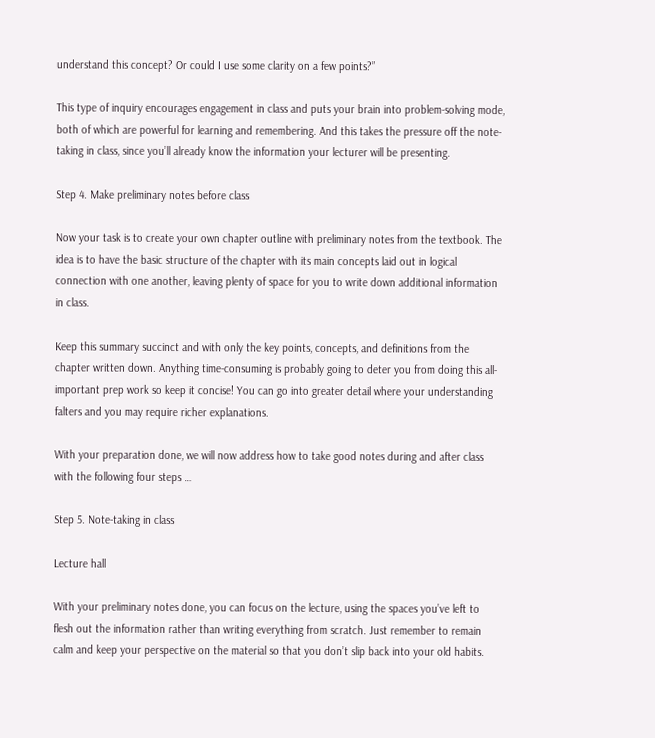understand this concept? Or could I use some clarity on a few points?”

This type of inquiry encourages engagement in class and puts your brain into problem-solving mode, both of which are powerful for learning and remembering. And this takes the pressure off the note-taking in class, since you’ll already know the information your lecturer will be presenting.

Step 4. Make preliminary notes before class

Now your task is to create your own chapter outline with preliminary notes from the textbook. The idea is to have the basic structure of the chapter with its main concepts laid out in logical connection with one another, leaving plenty of space for you to write down additional information in class.

Keep this summary succinct and with only the key points, concepts, and definitions from the chapter written down. Anything time-consuming is probably going to deter you from doing this all-important prep work so keep it concise! You can go into greater detail where your understanding falters and you may require richer explanations.

With your preparation done, we will now address how to take good notes during and after class with the following four steps …

Step 5. Note-taking in class

Lecture hall

With your preliminary notes done, you can focus on the lecture, using the spaces you’ve left to flesh out the information rather than writing everything from scratch. Just remember to remain calm and keep your perspective on the material so that you don’t slip back into your old habits.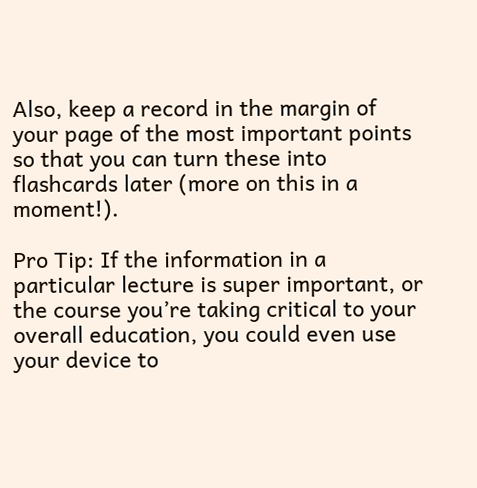Also, keep a record in the margin of your page of the most important points so that you can turn these into flashcards later (more on this in a moment!).

Pro Tip: If the information in a particular lecture is super important, or the course you’re taking critical to your overall education, you could even use your device to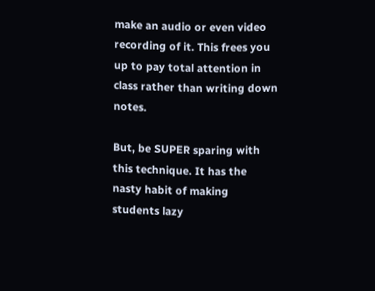make an audio or even video recording of it. This frees you up to pay total attention in class rather than writing down notes.

But, be SUPER sparing with this technique. It has the nasty habit of making students lazy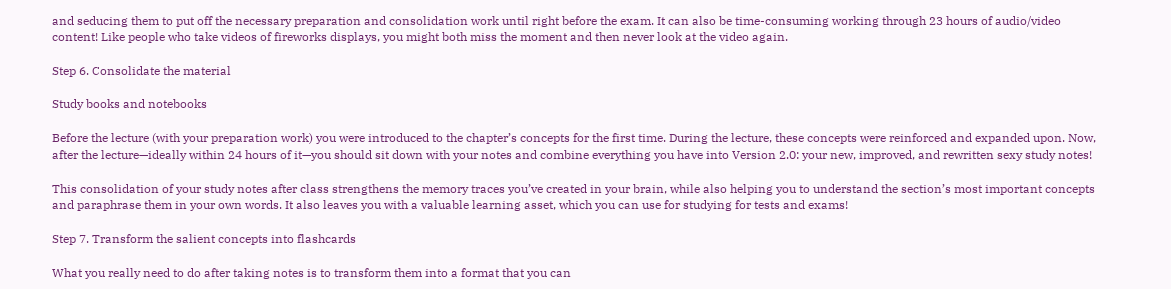and seducing them to put off the necessary preparation and consolidation work until right before the exam. It can also be time-consuming working through 23 hours of audio/video content! Like people who take videos of fireworks displays, you might both miss the moment and then never look at the video again.

Step 6. Consolidate the material

Study books and notebooks

Before the lecture (with your preparation work) you were introduced to the chapter’s concepts for the first time. During the lecture, these concepts were reinforced and expanded upon. Now, after the lecture—ideally within 24 hours of it—you should sit down with your notes and combine everything you have into Version 2.0: your new, improved, and rewritten sexy study notes!

This consolidation of your study notes after class strengthens the memory traces you’ve created in your brain, while also helping you to understand the section’s most important concepts and paraphrase them in your own words. It also leaves you with a valuable learning asset, which you can use for studying for tests and exams!

Step 7. Transform the salient concepts into flashcards

What you really need to do after taking notes is to transform them into a format that you can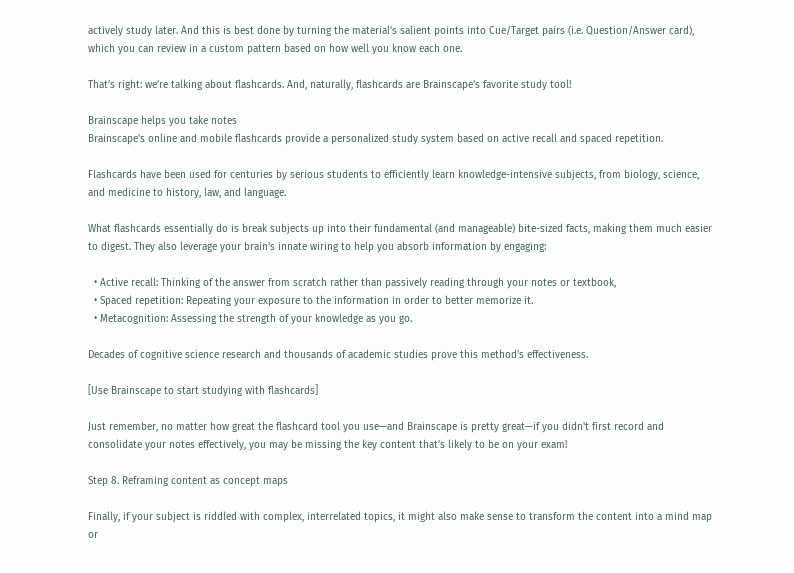actively study later. And this is best done by turning the material’s salient points into Cue/Target pairs (i.e. Question/Answer card), which you can review in a custom pattern based on how well you know each one.

That’s right: we’re talking about flashcards. And, naturally, flashcards are Brainscape’s favorite study tool!

Brainscape helps you take notes
Brainscape's online and mobile flashcards provide a personalized study system based on active recall and spaced repetition.

Flashcards have been used for centuries by serious students to efficiently learn knowledge-intensive subjects, from biology, science, and medicine to history, law, and language.

What flashcards essentially do is break subjects up into their fundamental (and manageable) bite-sized facts, making them much easier to digest. They also leverage your brain's innate wiring to help you absorb information by engaging:

  • Active recall: Thinking of the answer from scratch rather than passively reading through your notes or textbook,
  • Spaced repetition: Repeating your exposure to the information in order to better memorize it.
  • Metacognition: Assessing the strength of your knowledge as you go.

Decades of cognitive science research and thousands of academic studies prove this method's effectiveness.

[Use Brainscape to start studying with flashcards]

Just remember, no matter how great the flashcard tool you use—and Brainscape is pretty great—if you didn't first record and consolidate your notes effectively, you may be missing the key content that’s likely to be on your exam!

Step 8. Reframing content as concept maps

Finally, if your subject is riddled with complex, interrelated topics, it might also make sense to transform the content into a mind map or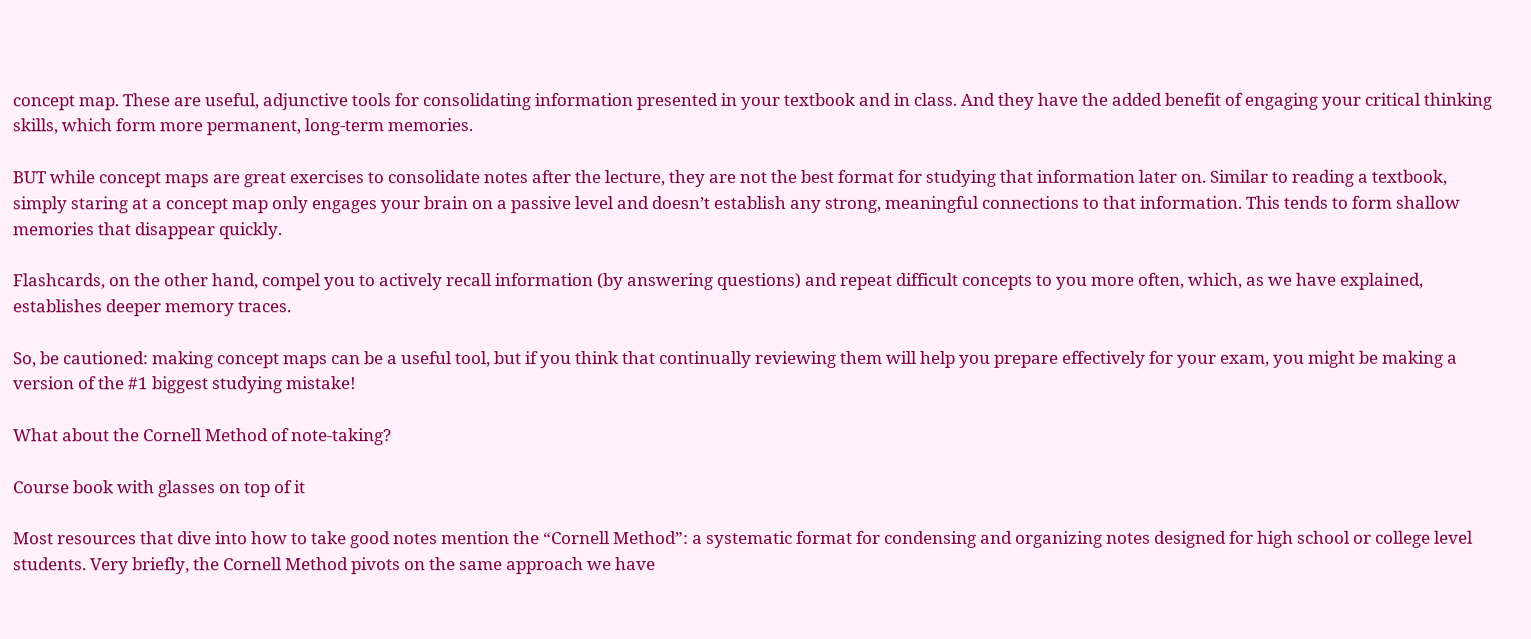concept map. These are useful, adjunctive tools for consolidating information presented in your textbook and in class. And they have the added benefit of engaging your critical thinking skills, which form more permanent, long-term memories.

BUT while concept maps are great exercises to consolidate notes after the lecture, they are not the best format for studying that information later on. Similar to reading a textbook, simply staring at a concept map only engages your brain on a passive level and doesn’t establish any strong, meaningful connections to that information. This tends to form shallow memories that disappear quickly.

Flashcards, on the other hand, compel you to actively recall information (by answering questions) and repeat difficult concepts to you more often, which, as we have explained, establishes deeper memory traces.

So, be cautioned: making concept maps can be a useful tool, but if you think that continually reviewing them will help you prepare effectively for your exam, you might be making a version of the #1 biggest studying mistake!

What about the Cornell Method of note-taking?

Course book with glasses on top of it

Most resources that dive into how to take good notes mention the “Cornell Method”: a systematic format for condensing and organizing notes designed for high school or college level students. Very briefly, the Cornell Method pivots on the same approach we have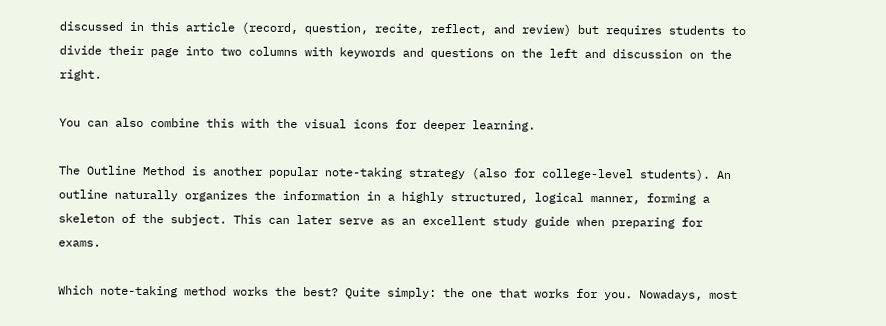discussed in this article (record, question, recite, reflect, and review) but requires students to divide their page into two columns with keywords and questions on the left and discussion on the right.

You can also combine this with the visual icons for deeper learning.

The Outline Method is another popular note-taking strategy (also for college-level students). An outline naturally organizes the information in a highly structured, logical manner, forming a skeleton of the subject. This can later serve as an excellent study guide when preparing for exams.

Which note-taking method works the best? Quite simply: the one that works for you. Nowadays, most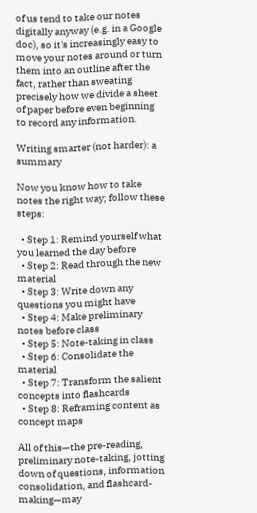of us tend to take our notes digitally anyway (e.g. in a Google doc), so it's increasingly easy to move your notes around or turn them into an outline after the fact, rather than sweating precisely how we divide a sheet of paper before even beginning to record any information.

Writing smarter (not harder): a summary

Now you know how to take notes the right way; follow these steps:

  • Step 1: Remind yourself what you learned the day before
  • Step 2: Read through the new material
  • Step 3: Write down any questions you might have
  • Step 4: Make preliminary notes before class
  • Step 5: Note-taking in class
  • Step 6: Consolidate the material
  • Step 7: Transform the salient concepts into flashcards
  • Step 8: Reframing content as concept maps

All of this—the pre-reading, preliminary note-taking, jotting down of questions, information consolidation, and flashcard-making—may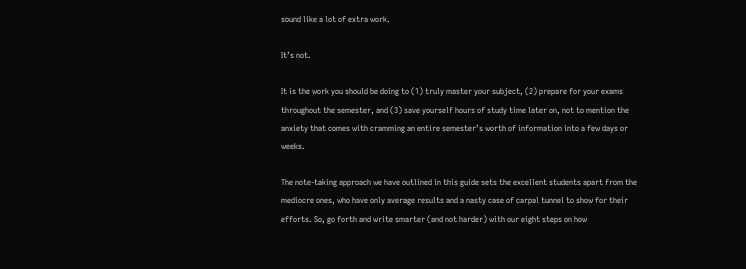sound like a lot of extra work.

It’s not.

It is the work you should be doing to (1) truly master your subject, (2) prepare for your exams throughout the semester, and (3) save yourself hours of study time later on, not to mention the anxiety that comes with cramming an entire semester’s worth of information into a few days or weeks.

The note-taking approach we have outlined in this guide sets the excellent students apart from the mediocre ones, who have only average results and a nasty case of carpal tunnel to show for their efforts. So, go forth and write smarter (and not harder) with our eight steps on how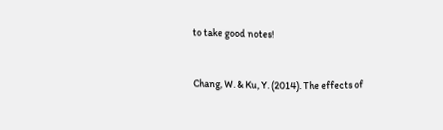to take good notes!


Chang, W. & Ku, Y. (2014). The effects of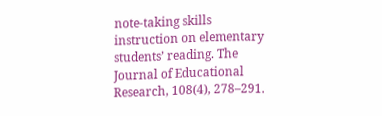note-taking skills instruction on elementary students’ reading. The Journal of Educational Research, 108(4), 278–291.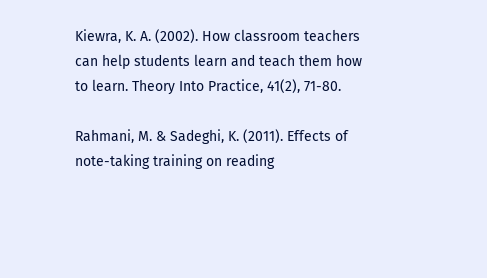Kiewra, K. A. (2002). How classroom teachers can help students learn and teach them how to learn. Theory Into Practice, 41(2), 71-80.

Rahmani, M. & Sadeghi, K. (2011). Effects of note-taking training on reading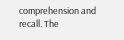comprehension and recall. The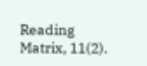Reading Matrix, 11(2).